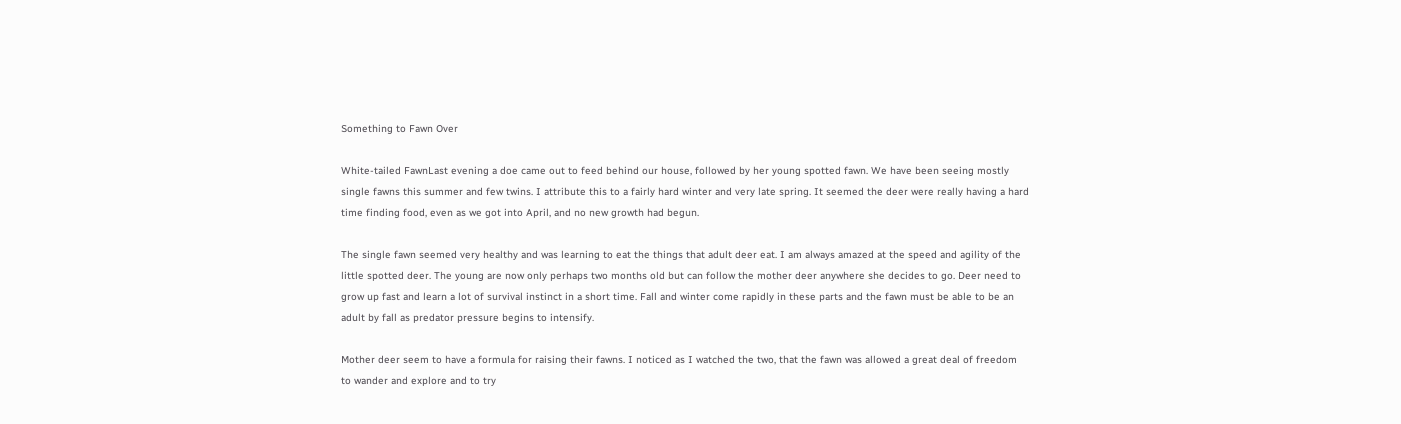Something to Fawn Over

White-tailed FawnLast evening a doe came out to feed behind our house, followed by her young spotted fawn. We have been seeing mostly single fawns this summer and few twins. I attribute this to a fairly hard winter and very late spring. It seemed the deer were really having a hard time finding food, even as we got into April, and no new growth had begun.

The single fawn seemed very healthy and was learning to eat the things that adult deer eat. I am always amazed at the speed and agility of the little spotted deer. The young are now only perhaps two months old but can follow the mother deer anywhere she decides to go. Deer need to grow up fast and learn a lot of survival instinct in a short time. Fall and winter come rapidly in these parts and the fawn must be able to be an adult by fall as predator pressure begins to intensify.

Mother deer seem to have a formula for raising their fawns. I noticed as I watched the two, that the fawn was allowed a great deal of freedom to wander and explore and to try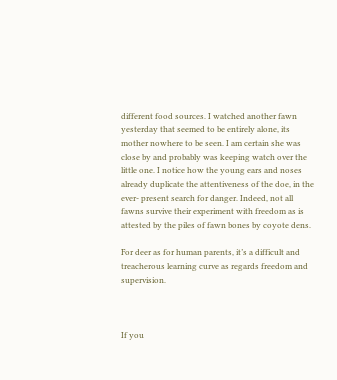different food sources. I watched another fawn yesterday that seemed to be entirely alone, its mother nowhere to be seen. I am certain she was close by and probably was keeping watch over the little one. I notice how the young ears and noses already duplicate the attentiveness of the doe, in the ever- present search for danger. Indeed, not all fawns survive their experiment with freedom as is attested by the piles of fawn bones by coyote dens.

For deer as for human parents, it’s a difficult and treacherous learning curve as regards freedom and supervision.



If you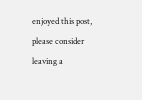enjoyed this post, please consider leaving a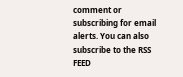comment or subscribing for email alerts. You can also subscribe to the RSS FEED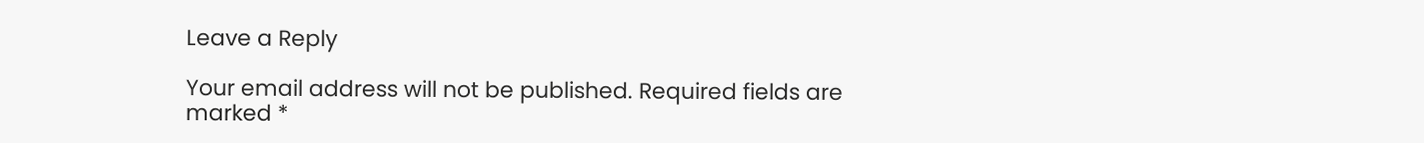Leave a Reply

Your email address will not be published. Required fields are marked *